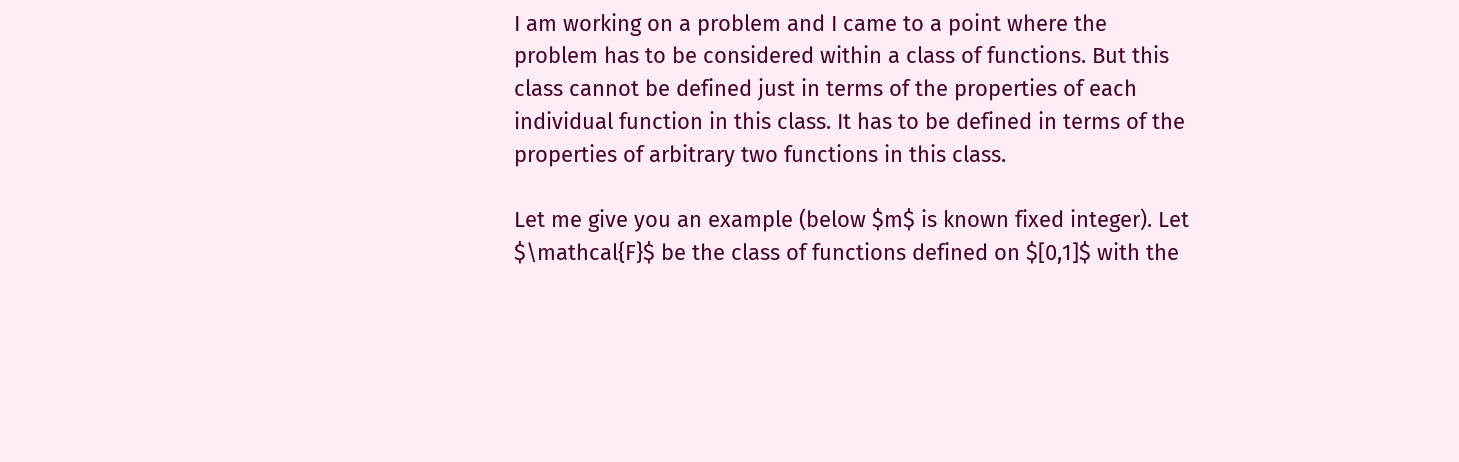I am working on a problem and I came to a point where the problem has to be considered within a class of functions. But this class cannot be defined just in terms of the properties of each individual function in this class. It has to be defined in terms of the properties of arbitrary two functions in this class.

Let me give you an example (below $m$ is known fixed integer). Let $\mathcal{F}$ be the class of functions defined on $[0,1]$ with the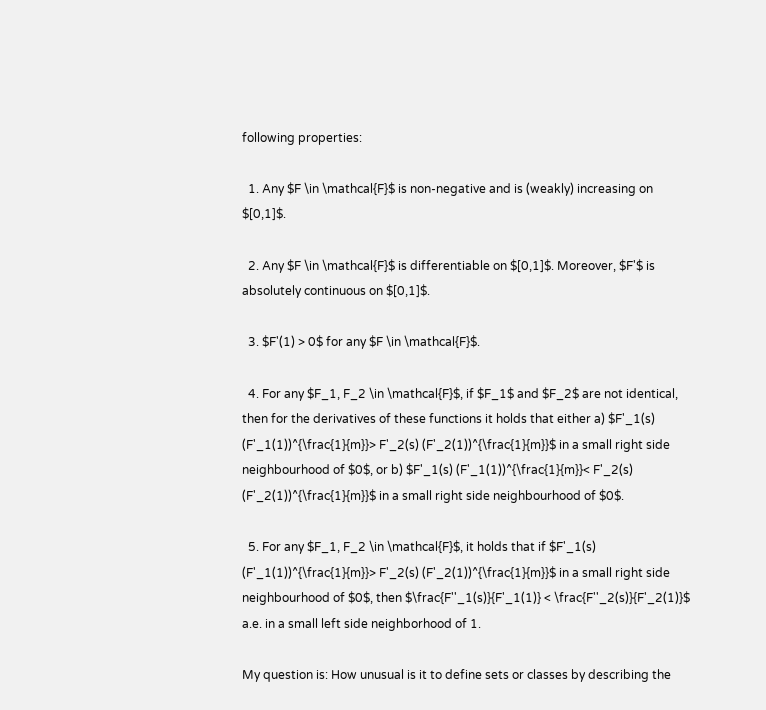following properties:

  1. Any $F \in \mathcal{F}$ is non-negative and is (weakly) increasing on $[0,1]$.

  2. Any $F \in \mathcal{F}$ is differentiable on $[0,1]$. Moreover, $F'$ is absolutely continuous on $[0,1]$.

  3. $F'(1) > 0$ for any $F \in \mathcal{F}$.

  4. For any $F_1, F_2 \in \mathcal{F}$, if $F_1$ and $F_2$ are not identical, then for the derivatives of these functions it holds that either a) $F'_1(s) (F'_1(1))^{\frac{1}{m}}> F'_2(s) (F'_2(1))^{\frac{1}{m}}$ in a small right side neighbourhood of $0$, or b) $F'_1(s) (F'_1(1))^{\frac{1}{m}}< F'_2(s) (F'_2(1))^{\frac{1}{m}}$ in a small right side neighbourhood of $0$.

  5. For any $F_1, F_2 \in \mathcal{F}$, it holds that if $F'_1(s) (F'_1(1))^{\frac{1}{m}}> F'_2(s) (F'_2(1))^{\frac{1}{m}}$ in a small right side neighbourhood of $0$, then $\frac{F''_1(s)}{F'_1(1)} < \frac{F''_2(s)}{F'_2(1)}$ a.e. in a small left side neighborhood of 1.

My question is: How unusual is it to define sets or classes by describing the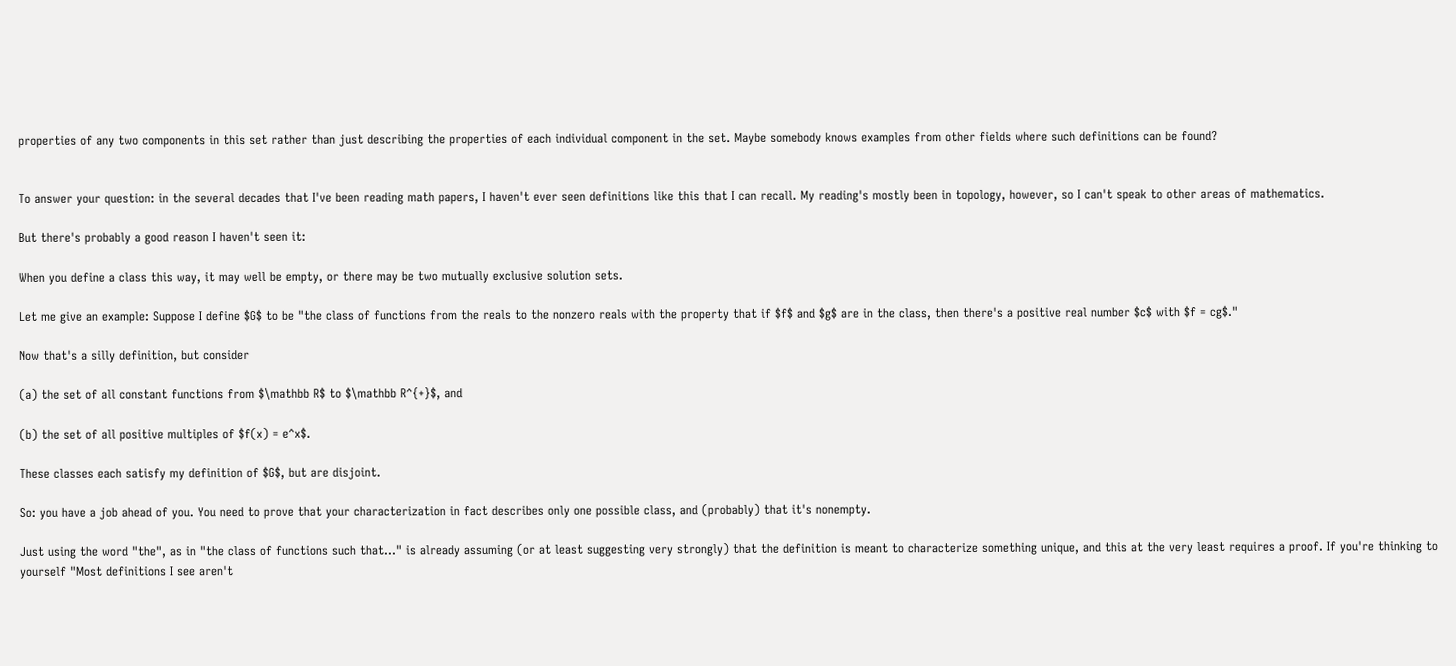properties of any two components in this set rather than just describing the properties of each individual component in the set. Maybe somebody knows examples from other fields where such definitions can be found?


To answer your question: in the several decades that I've been reading math papers, I haven't ever seen definitions like this that I can recall. My reading's mostly been in topology, however, so I can't speak to other areas of mathematics.

But there's probably a good reason I haven't seen it:

When you define a class this way, it may well be empty, or there may be two mutually exclusive solution sets.

Let me give an example: Suppose I define $G$ to be "the class of functions from the reals to the nonzero reals with the property that if $f$ and $g$ are in the class, then there's a positive real number $c$ with $f = cg$."

Now that's a silly definition, but consider

(a) the set of all constant functions from $\mathbb R$ to $\mathbb R^{+}$, and

(b) the set of all positive multiples of $f(x) = e^x$.

These classes each satisfy my definition of $G$, but are disjoint.

So: you have a job ahead of you. You need to prove that your characterization in fact describes only one possible class, and (probably) that it's nonempty.

Just using the word "the", as in "the class of functions such that..." is already assuming (or at least suggesting very strongly) that the definition is meant to characterize something unique, and this at the very least requires a proof. If you're thinking to yourself "Most definitions I see aren't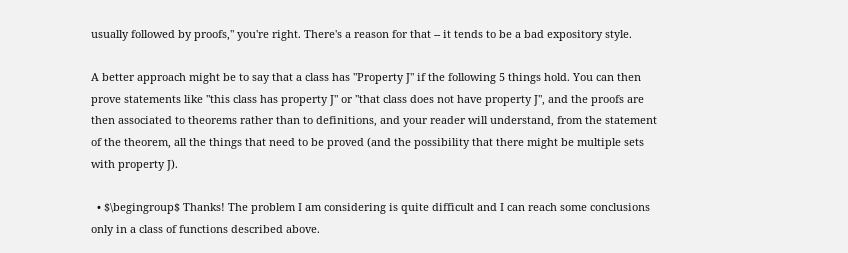usually followed by proofs," you're right. There's a reason for that -- it tends to be a bad expository style.

A better approach might be to say that a class has "Property J" if the following 5 things hold. You can then prove statements like "this class has property J" or "that class does not have property J", and the proofs are then associated to theorems rather than to definitions, and your reader will understand, from the statement of the theorem, all the things that need to be proved (and the possibility that there might be multiple sets with property J).

  • $\begingroup$ Thanks! The problem I am considering is quite difficult and I can reach some conclusions only in a class of functions described above.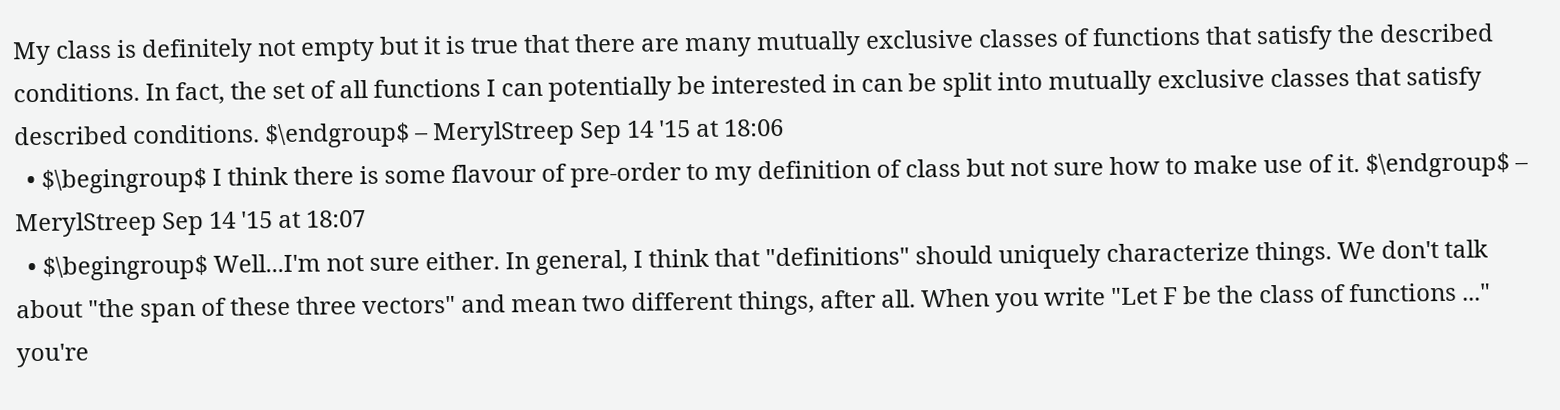My class is definitely not empty but it is true that there are many mutually exclusive classes of functions that satisfy the described conditions. In fact, the set of all functions I can potentially be interested in can be split into mutually exclusive classes that satisfy described conditions. $\endgroup$ – MerylStreep Sep 14 '15 at 18:06
  • $\begingroup$ I think there is some flavour of pre-order to my definition of class but not sure how to make use of it. $\endgroup$ – MerylStreep Sep 14 '15 at 18:07
  • $\begingroup$ Well...I'm not sure either. In general, I think that "definitions" should uniquely characterize things. We don't talk about "the span of these three vectors" and mean two different things, after all. When you write "Let F be the class of functions ..." you're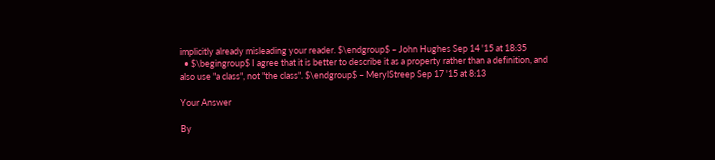implicitly already misleading your reader. $\endgroup$ – John Hughes Sep 14 '15 at 18:35
  • $\begingroup$ I agree that it is better to describe it as a property rather than a definition, and also use "a class", not "the class". $\endgroup$ – MerylStreep Sep 17 '15 at 8:13

Your Answer

By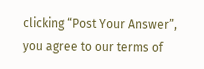clicking “Post Your Answer”, you agree to our terms of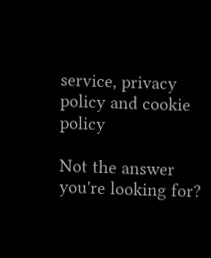service, privacy policy and cookie policy

Not the answer you're looking for?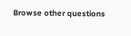Browse other questions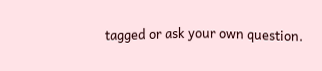tagged or ask your own question.